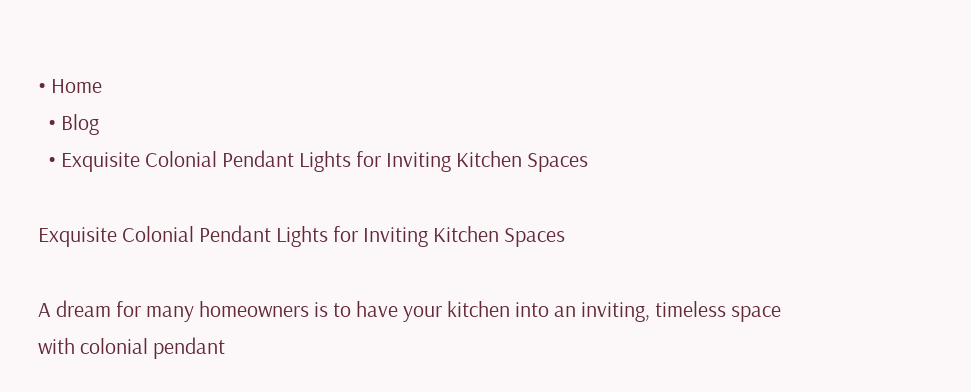• Home
  • Blog
  • Exquisite Colonial Pendant Lights for Inviting Kitchen Spaces

Exquisite Colonial Pendant Lights for Inviting Kitchen Spaces

A dream for many homeowners is to have your kitchen into an inviting, timeless space with colonial pendant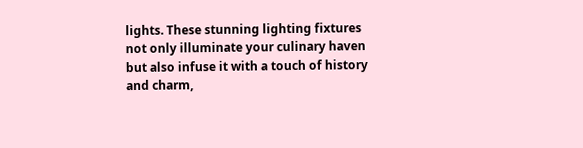lights. These stunning lighting fixtures not only illuminate your culinary haven but also infuse it with a touch of history and charm,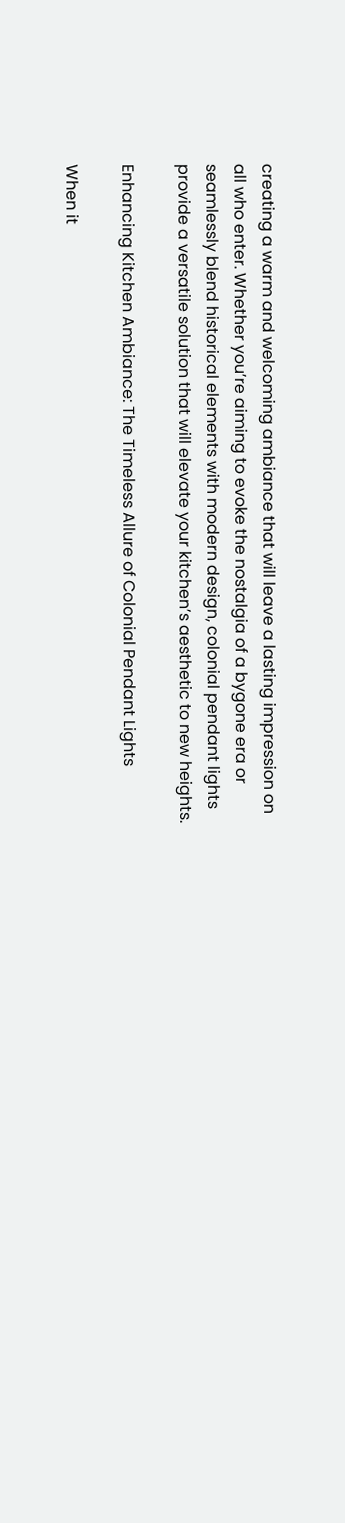creating a warm and welcoming ambiance that will leave a lasting impression on all who enter. Whether you’re aiming to evoke the nostalgia of a bygone era or seamlessly blend historical elements with modern design, colonial pendant lights provide a versatile solution that will elevate your kitchen’s aesthetic to new heights.

Enhancing Kitchen Ambiance: The Timeless Allure of Colonial Pendant Lights

When it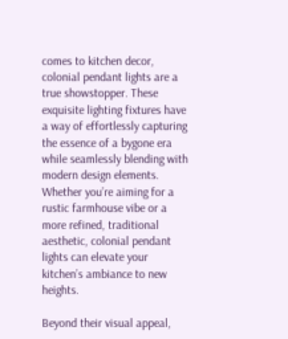comes to kitchen decor, colonial pendant lights are a true showstopper. These exquisite lighting fixtures have a way of effortlessly capturing the essence of a bygone era while seamlessly blending with modern design elements. Whether you’re aiming for a rustic farmhouse vibe or a more refined, traditional aesthetic, colonial pendant lights can elevate your kitchen’s ambiance to new heights.

Beyond their visual appeal,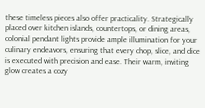these timeless pieces also offer practicality. Strategically placed over kitchen islands, countertops, or dining areas, colonial pendant lights provide ample illumination for your culinary endeavors, ensuring that every chop, slice, and dice is executed with precision and ease. Their warm, inviting glow creates a cozy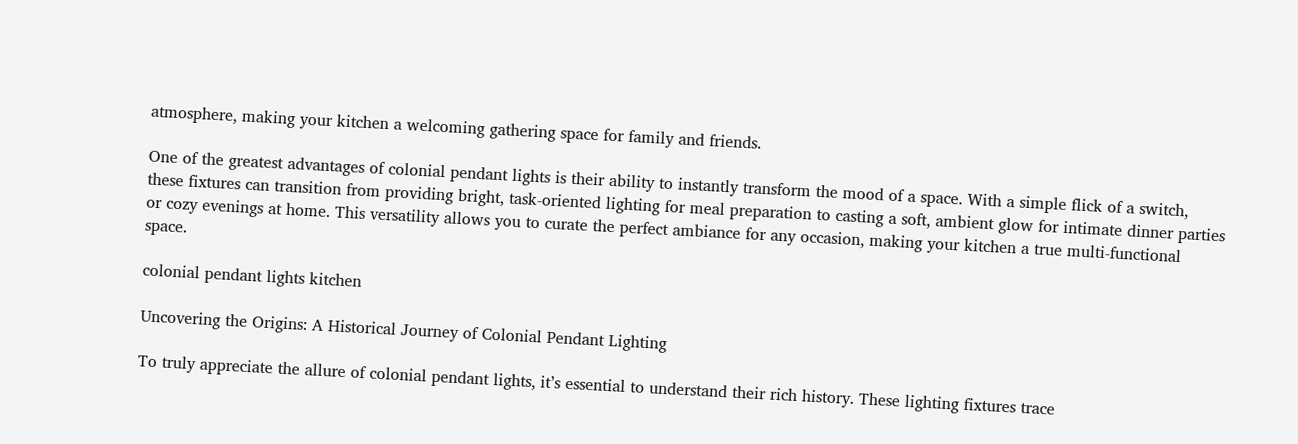atmosphere, making your kitchen a welcoming gathering space for family and friends.

One of the greatest advantages of colonial pendant lights is their ability to instantly transform the mood of a space. With a simple flick of a switch, these fixtures can transition from providing bright, task-oriented lighting for meal preparation to casting a soft, ambient glow for intimate dinner parties or cozy evenings at home. This versatility allows you to curate the perfect ambiance for any occasion, making your kitchen a true multi-functional space.

colonial pendant lights kitchen

Uncovering the Origins: A Historical Journey of Colonial Pendant Lighting

To truly appreciate the allure of colonial pendant lights, it’s essential to understand their rich history. These lighting fixtures trace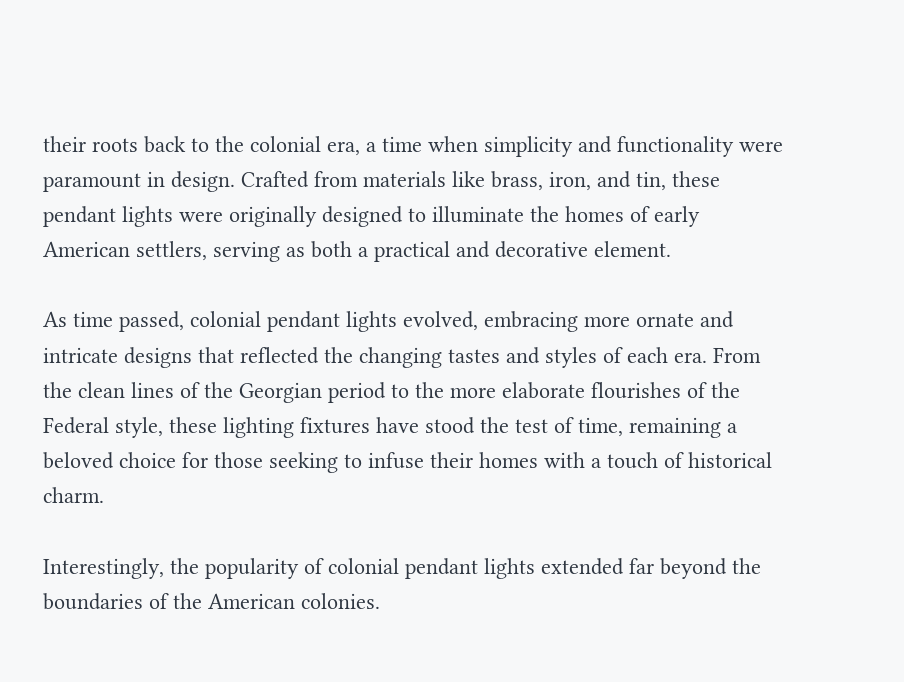their roots back to the colonial era, a time when simplicity and functionality were paramount in design. Crafted from materials like brass, iron, and tin, these pendant lights were originally designed to illuminate the homes of early American settlers, serving as both a practical and decorative element.

As time passed, colonial pendant lights evolved, embracing more ornate and intricate designs that reflected the changing tastes and styles of each era. From the clean lines of the Georgian period to the more elaborate flourishes of the Federal style, these lighting fixtures have stood the test of time, remaining a beloved choice for those seeking to infuse their homes with a touch of historical charm.

Interestingly, the popularity of colonial pendant lights extended far beyond the boundaries of the American colonies.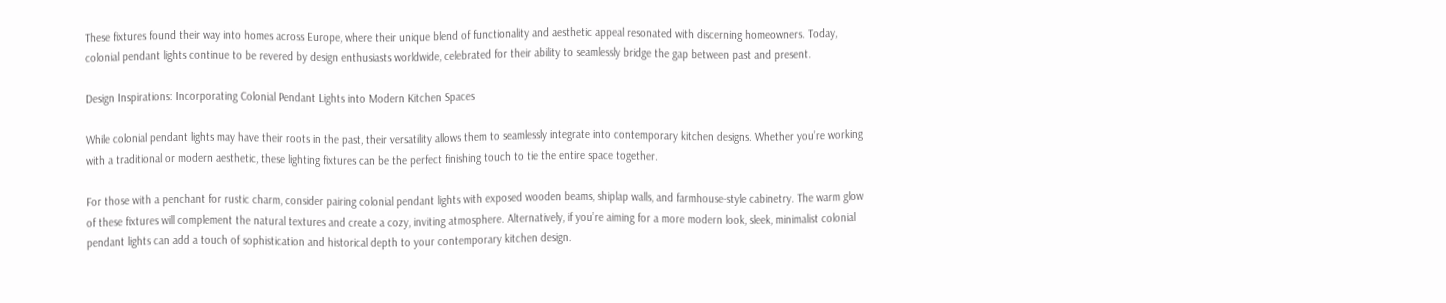These fixtures found their way into homes across Europe, where their unique blend of functionality and aesthetic appeal resonated with discerning homeowners. Today, colonial pendant lights continue to be revered by design enthusiasts worldwide, celebrated for their ability to seamlessly bridge the gap between past and present.

Design Inspirations: Incorporating Colonial Pendant Lights into Modern Kitchen Spaces

While colonial pendant lights may have their roots in the past, their versatility allows them to seamlessly integrate into contemporary kitchen designs. Whether you’re working with a traditional or modern aesthetic, these lighting fixtures can be the perfect finishing touch to tie the entire space together.

For those with a penchant for rustic charm, consider pairing colonial pendant lights with exposed wooden beams, shiplap walls, and farmhouse-style cabinetry. The warm glow of these fixtures will complement the natural textures and create a cozy, inviting atmosphere. Alternatively, if you’re aiming for a more modern look, sleek, minimalist colonial pendant lights can add a touch of sophistication and historical depth to your contemporary kitchen design.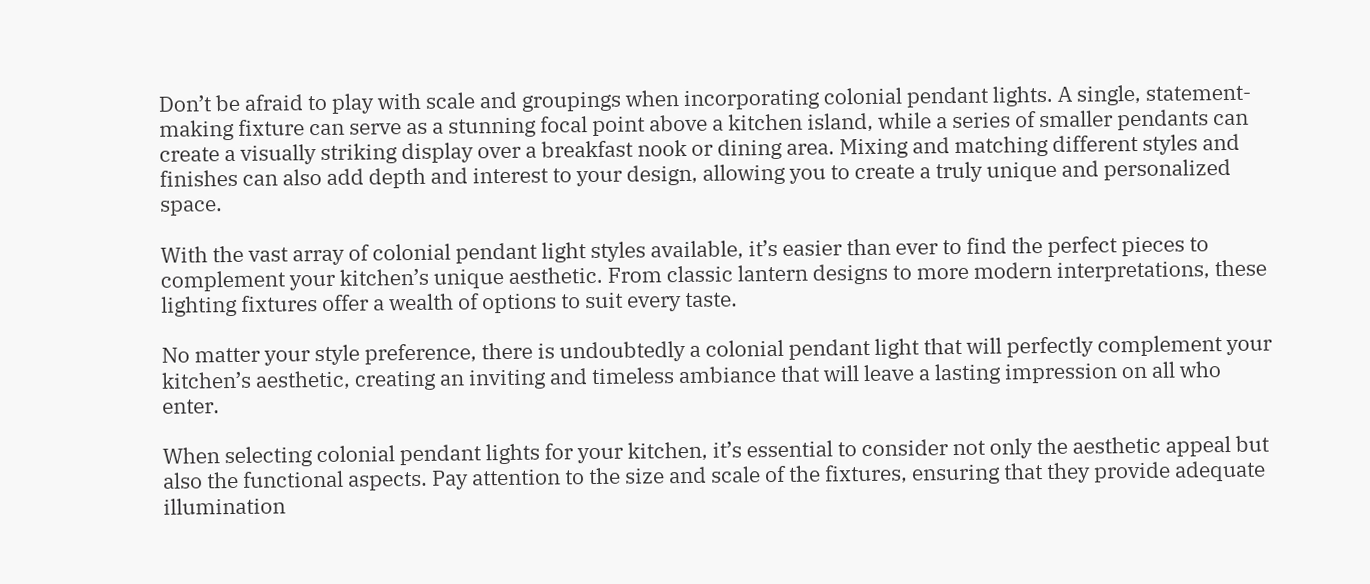Don’t be afraid to play with scale and groupings when incorporating colonial pendant lights. A single, statement-making fixture can serve as a stunning focal point above a kitchen island, while a series of smaller pendants can create a visually striking display over a breakfast nook or dining area. Mixing and matching different styles and finishes can also add depth and interest to your design, allowing you to create a truly unique and personalized space.

With the vast array of colonial pendant light styles available, it’s easier than ever to find the perfect pieces to complement your kitchen’s unique aesthetic. From classic lantern designs to more modern interpretations, these lighting fixtures offer a wealth of options to suit every taste.

No matter your style preference, there is undoubtedly a colonial pendant light that will perfectly complement your kitchen’s aesthetic, creating an inviting and timeless ambiance that will leave a lasting impression on all who enter.

When selecting colonial pendant lights for your kitchen, it’s essential to consider not only the aesthetic appeal but also the functional aspects. Pay attention to the size and scale of the fixtures, ensuring that they provide adequate illumination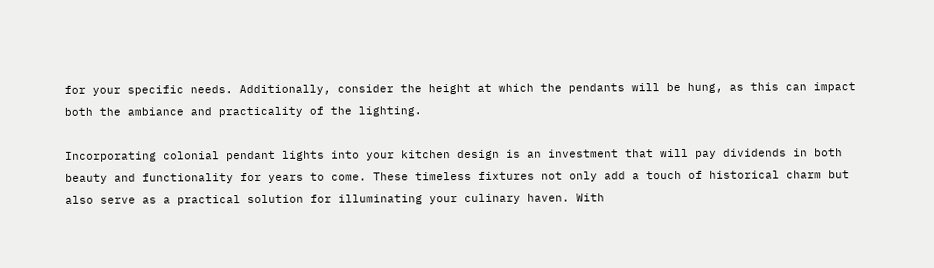for your specific needs. Additionally, consider the height at which the pendants will be hung, as this can impact both the ambiance and practicality of the lighting.

Incorporating colonial pendant lights into your kitchen design is an investment that will pay dividends in both beauty and functionality for years to come. These timeless fixtures not only add a touch of historical charm but also serve as a practical solution for illuminating your culinary haven. With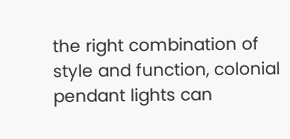the right combination of style and function, colonial pendant lights can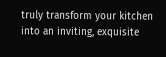truly transform your kitchen into an inviting, exquisite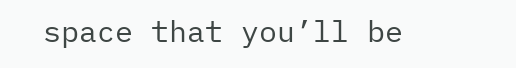space that you’ll be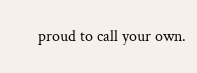proud to call your own.